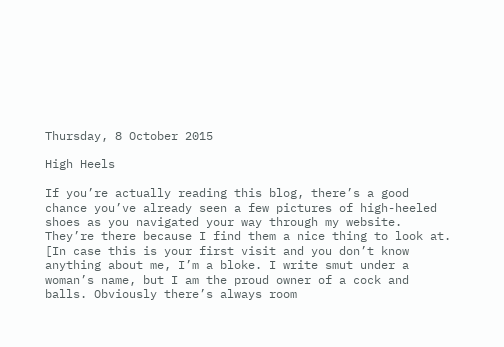Thursday, 8 October 2015

High Heels

If you’re actually reading this blog, there’s a good chance you’ve already seen a few pictures of high-heeled shoes as you navigated your way through my website. They’re there because I find them a nice thing to look at.
[In case this is your first visit and you don’t know anything about me, I’m a bloke. I write smut under a woman’s name, but I am the proud owner of a cock and balls. Obviously there’s always room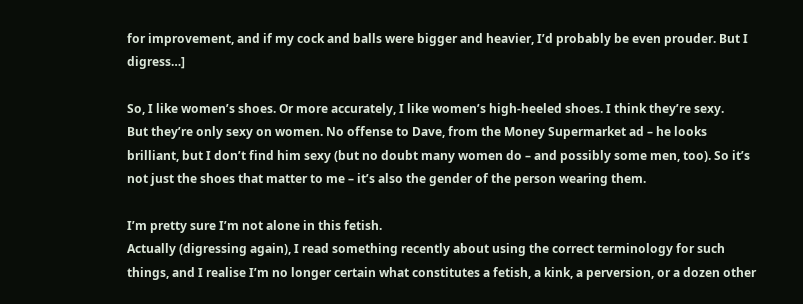for improvement, and if my cock and balls were bigger and heavier, I’d probably be even prouder. But I digress…]

So, I like women’s shoes. Or more accurately, I like women’s high-heeled shoes. I think they’re sexy.
But they’re only sexy on women. No offense to Dave, from the Money Supermarket ad – he looks brilliant, but I don’t find him sexy (but no doubt many women do – and possibly some men, too). So it’s not just the shoes that matter to me – it’s also the gender of the person wearing them.

I’m pretty sure I’m not alone in this fetish.
Actually (digressing again), I read something recently about using the correct terminology for such things, and I realise I’m no longer certain what constitutes a fetish, a kink, a perversion, or a dozen other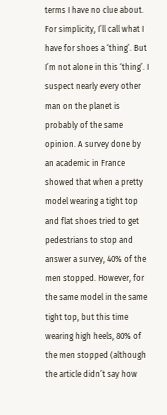terms I have no clue about.
For simplicity, I’ll call what I have for shoes a ‘thing’. But I’m not alone in this ‘thing’. I suspect nearly every other man on the planet is probably of the same opinion. A survey done by an academic in France showed that when a pretty model wearing a tight top and flat shoes tried to get pedestrians to stop and answer a survey, 40% of the men stopped. However, for the same model in the same tight top, but this time wearing high heels, 80% of the men stopped (although the article didn’t say how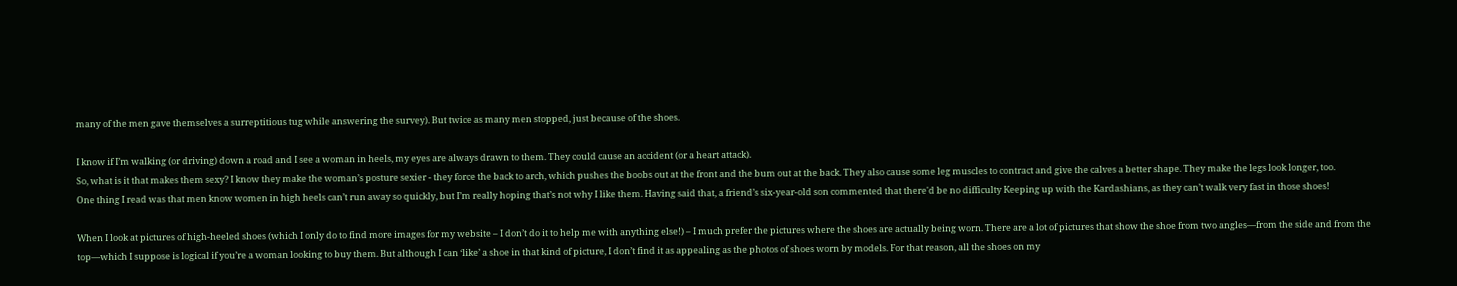many of the men gave themselves a surreptitious tug while answering the survey). But twice as many men stopped, just because of the shoes.

I know if I’m walking (or driving) down a road and I see a woman in heels, my eyes are always drawn to them. They could cause an accident (or a heart attack).
So, what is it that makes them sexy? I know they make the woman’s posture sexier - they force the back to arch, which pushes the boobs out at the front and the bum out at the back. They also cause some leg muscles to contract and give the calves a better shape. They make the legs look longer, too.
One thing I read was that men know women in high heels can’t run away so quickly, but I’m really hoping that’s not why I like them. Having said that, a friend’s six-year-old son commented that there'd be no difficulty Keeping up with the Kardashians, as they can’t walk very fast in those shoes!

When I look at pictures of high-heeled shoes (which I only do to find more images for my website – I don’t do it to help me with anything else!) – I much prefer the pictures where the shoes are actually being worn. There are a lot of pictures that show the shoe from two angles—from the side and from the top—which I suppose is logical if you’re a woman looking to buy them. But although I can ‘like’ a shoe in that kind of picture, I don’t find it as appealing as the photos of shoes worn by models. For that reason, all the shoes on my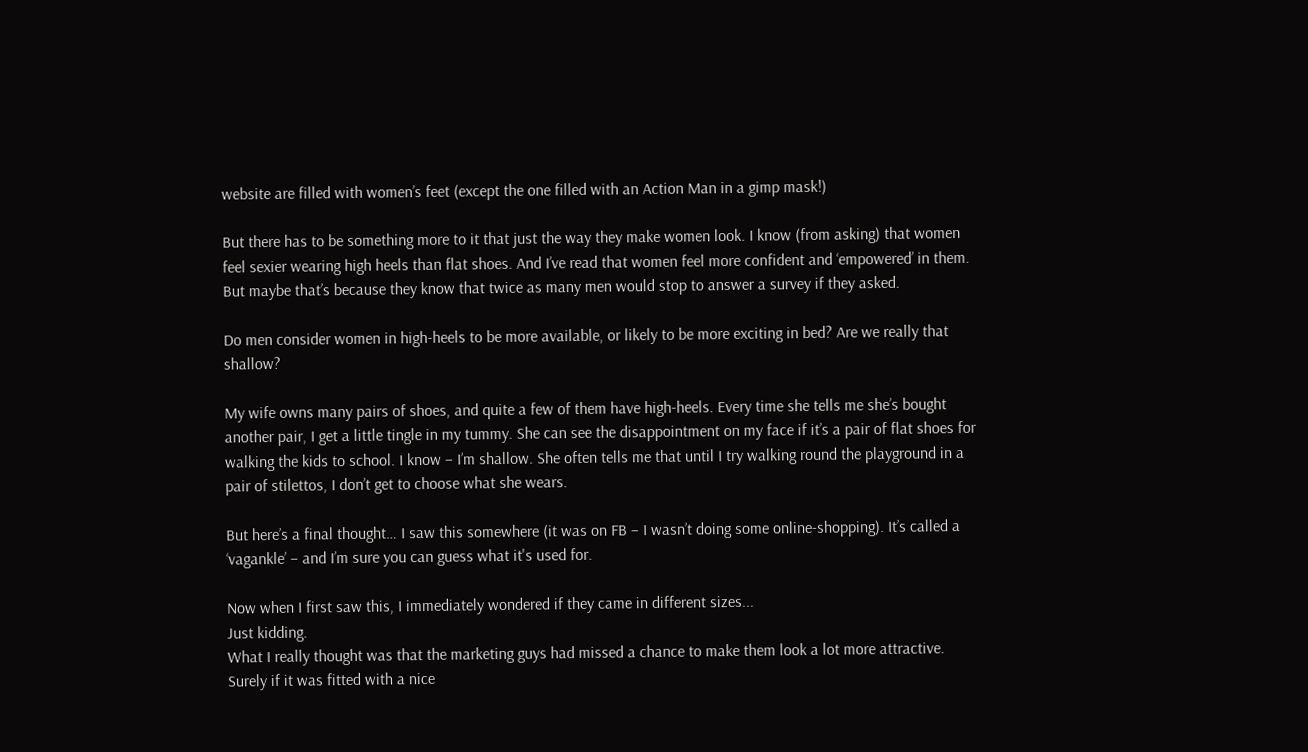website are filled with women’s feet (except the one filled with an Action Man in a gimp mask!)

But there has to be something more to it that just the way they make women look. I know (from asking) that women feel sexier wearing high heels than flat shoes. And I’ve read that women feel more confident and ‘empowered’ in them. But maybe that’s because they know that twice as many men would stop to answer a survey if they asked.

Do men consider women in high-heels to be more available, or likely to be more exciting in bed? Are we really that shallow?

My wife owns many pairs of shoes, and quite a few of them have high-heels. Every time she tells me she’s bought another pair, I get a little tingle in my tummy. She can see the disappointment on my face if it’s a pair of flat shoes for walking the kids to school. I know – I’m shallow. She often tells me that until I try walking round the playground in a pair of stilettos, I don’t get to choose what she wears.

But here’s a final thought… I saw this somewhere (it was on FB – I wasn’t doing some online-shopping). It’s called a ‘vagankle’ – and I’m sure you can guess what it's used for.

Now when I first saw this, I immediately wondered if they came in different sizes...
Just kidding.
What I really thought was that the marketing guys had missed a chance to make them look a lot more attractive. Surely if it was fitted with a nice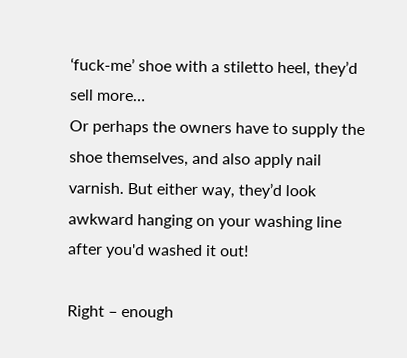‘fuck-me’ shoe with a stiletto heel, they’d sell more…
Or perhaps the owners have to supply the shoe themselves, and also apply nail varnish. But either way, they’d look awkward hanging on your washing line after you'd washed it out!

Right – enough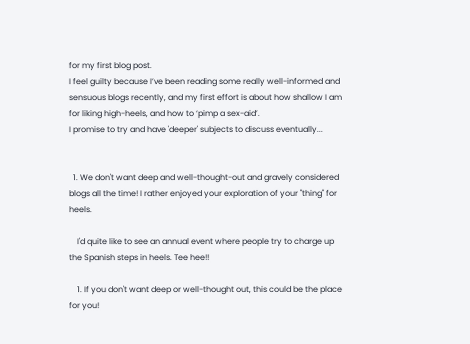for my first blog post.
I feel guilty because I’ve been reading some really well-informed and sensuous blogs recently, and my first effort is about how shallow I am for liking high-heels, and how to ‘pimp a sex-aid’.
I promise to try and have 'deeper' subjects to discuss eventually...


  1. We don't want deep and well-thought-out and gravely considered blogs all the time! I rather enjoyed your exploration of your "thing" for heels.

    I'd quite like to see an annual event where people try to charge up the Spanish steps in heels. Tee hee!!

    1. If you don't want deep or well-thought out, this could be the place for you!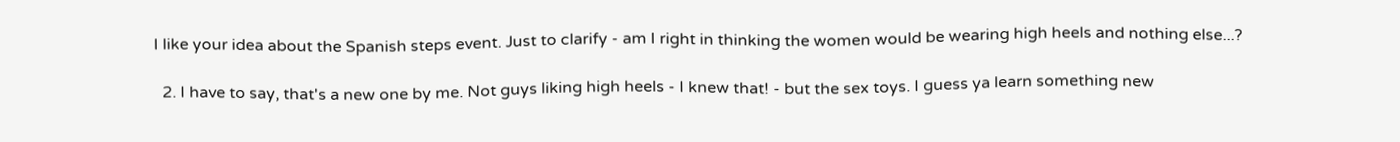I like your idea about the Spanish steps event. Just to clarify - am I right in thinking the women would be wearing high heels and nothing else...?

  2. I have to say, that's a new one by me. Not guys liking high heels - I knew that! - but the sex toys. I guess ya learn something new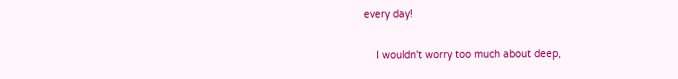every day!

    I wouldn't worry too much about deep,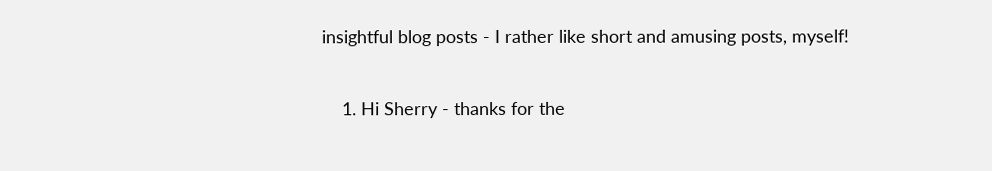insightful blog posts - I rather like short and amusing posts, myself!

    1. Hi Sherry - thanks for the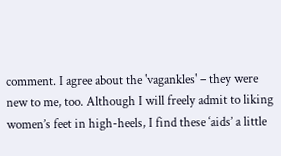comment. I agree about the 'vagankles' – they were new to me, too. Although I will freely admit to liking women’s feet in high-heels, I find these ‘aids’ a little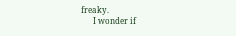freaky.
      I wonder if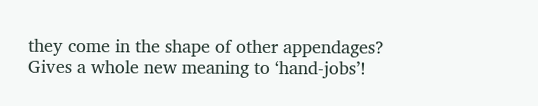they come in the shape of other appendages? Gives a whole new meaning to ‘hand-jobs’!